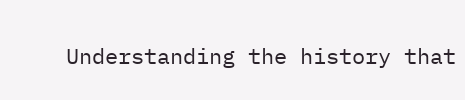Understanding the history that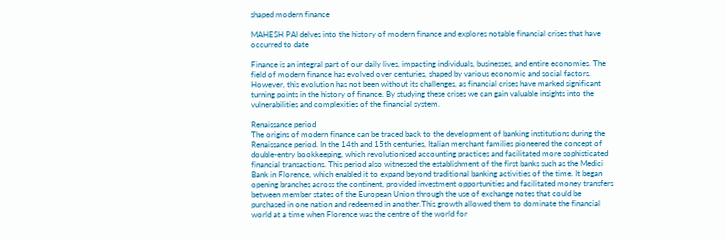shaped modern finance

MAHESH PAI delves into the history of modern finance and explores notable financial crises that have occurred to date

Finance is an integral part of our daily lives, impacting individuals, businesses, and entire economies. The field of modern finance has evolved over centuries, shaped by various economic and social factors. However, this evolution has not been without its challenges, as financial crises have marked significant turning points in the history of finance. By studying these crises we can gain valuable insights into the vulnerabilities and complexities of the financial system.

Renaissance period
The origins of modern finance can be traced back to the development of banking institutions during the Renaissance period. In the 14th and 15th centuries, Italian merchant families pioneered the concept of double-entry bookkeeping, which revolutionised accounting practices and facilitated more sophisticated financial transactions. This period also witnessed the establishment of the first banks such as the Medici Bank in Florence, which enabled it to expand beyond traditional banking activities of the time. It began opening branches across the continent, provided investment opportunities and facilitated money transfers between member states of the European Union through the use of exchange notes that could be purchased in one nation and redeemed in another.This growth allowed them to dominate the financial world at a time when Florence was the centre of the world for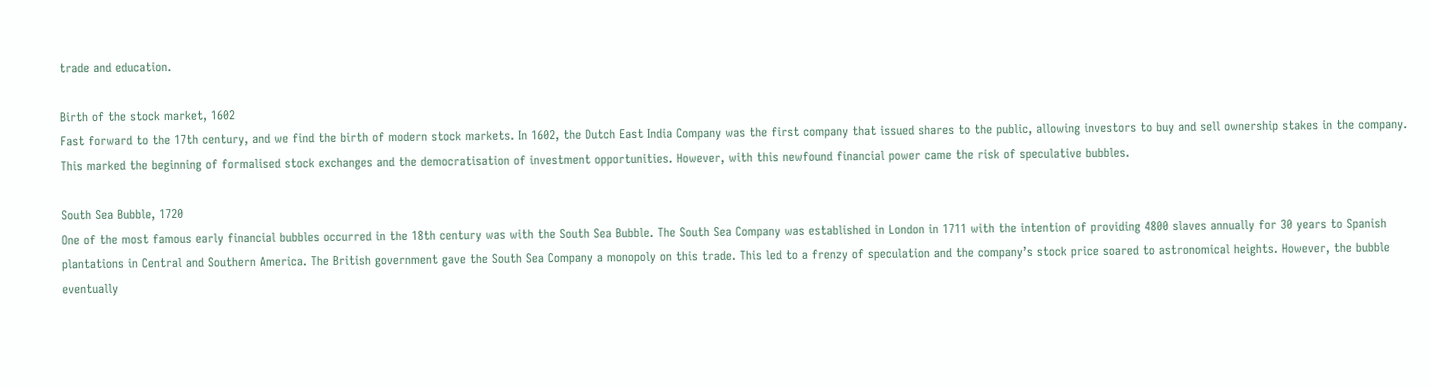trade and education.

Birth of the stock market, 1602
Fast forward to the 17th century, and we find the birth of modern stock markets. In 1602, the Dutch East India Company was the first company that issued shares to the public, allowing investors to buy and sell ownership stakes in the company. This marked the beginning of formalised stock exchanges and the democratisation of investment opportunities. However, with this newfound financial power came the risk of speculative bubbles.

South Sea Bubble, 1720
One of the most famous early financial bubbles occurred in the 18th century was with the South Sea Bubble. The South Sea Company was established in London in 1711 with the intention of providing 4800 slaves annually for 30 years to Spanish plantations in Central and Southern America. The British government gave the South Sea Company a monopoly on this trade. This led to a frenzy of speculation and the company’s stock price soared to astronomical heights. However, the bubble eventually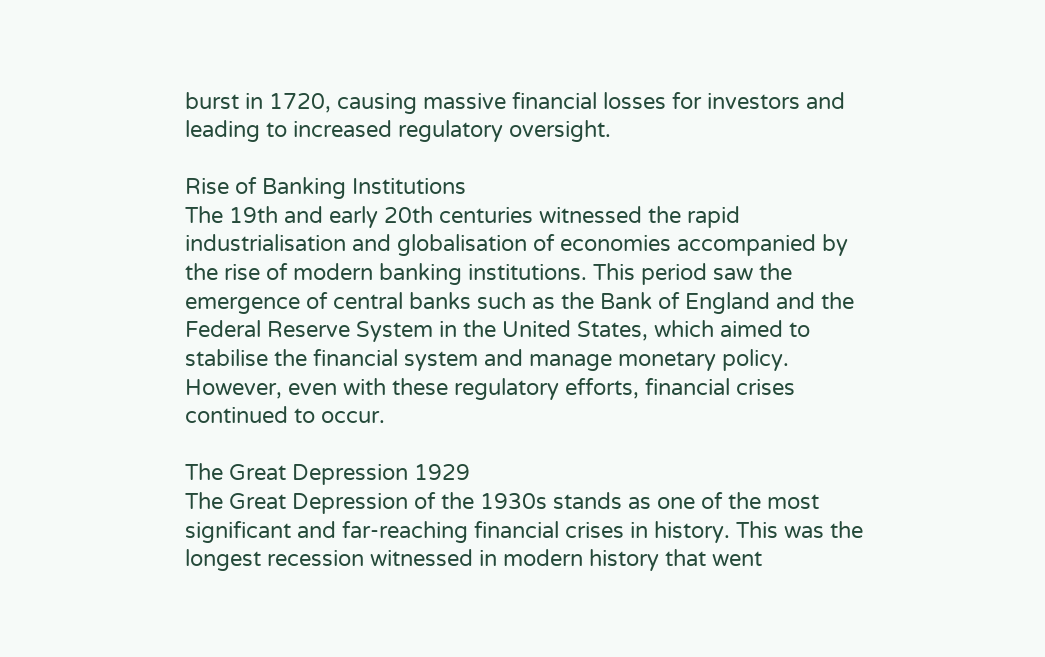burst in 1720, causing massive financial losses for investors and leading to increased regulatory oversight.

Rise of Banking Institutions
The 19th and early 20th centuries witnessed the rapid industrialisation and globalisation of economies accompanied by the rise of modern banking institutions. This period saw the emergence of central banks such as the Bank of England and the Federal Reserve System in the United States, which aimed to stabilise the financial system and manage monetary policy. However, even with these regulatory efforts, financial crises continued to occur.

The Great Depression 1929
The Great Depression of the 1930s stands as one of the most significant and far-reaching financial crises in history. This was the longest recession witnessed in modern history that went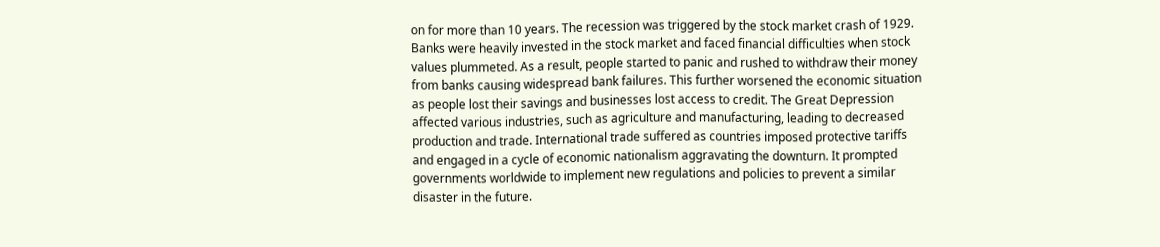on for more than 10 years. The recession was triggered by the stock market crash of 1929. Banks were heavily invested in the stock market and faced financial difficulties when stock values plummeted. As a result, people started to panic and rushed to withdraw their money from banks causing widespread bank failures. This further worsened the economic situation as people lost their savings and businesses lost access to credit. The Great Depression affected various industries, such as agriculture and manufacturing, leading to decreased production and trade. International trade suffered as countries imposed protective tariffs and engaged in a cycle of economic nationalism aggravating the downturn. It prompted governments worldwide to implement new regulations and policies to prevent a similar disaster in the future.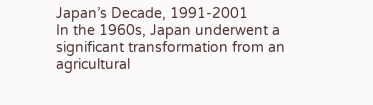Japan’s Decade, 1991-2001
In the 1960s, Japan underwent a significant transformation from an agricultural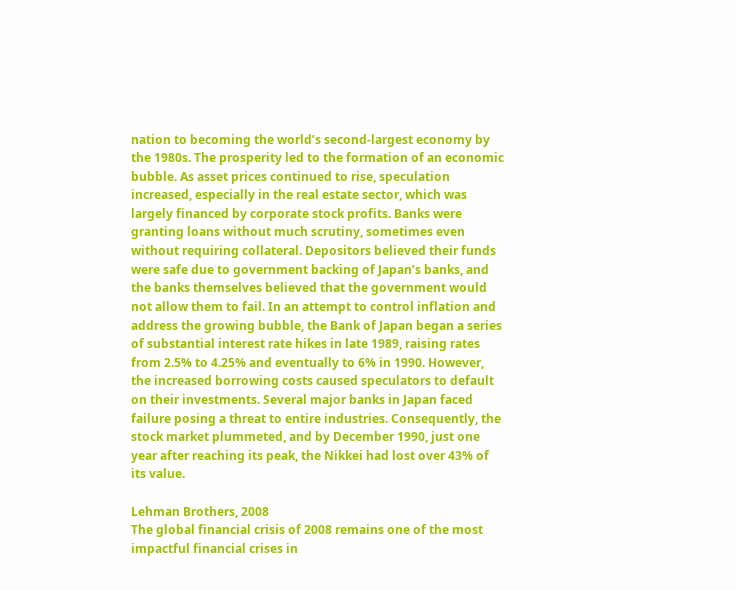nation to becoming the world’s second-largest economy by the 1980s. The prosperity led to the formation of an economic bubble. As asset prices continued to rise, speculation increased, especially in the real estate sector, which was largely financed by corporate stock profits. Banks were granting loans without much scrutiny, sometimes even without requiring collateral. Depositors believed their funds were safe due to government backing of Japan’s banks, and the banks themselves believed that the government would not allow them to fail. In an attempt to control inflation and address the growing bubble, the Bank of Japan began a series of substantial interest rate hikes in late 1989, raising rates from 2.5% to 4.25% and eventually to 6% in 1990. However, the increased borrowing costs caused speculators to default on their investments. Several major banks in Japan faced failure posing a threat to entire industries. Consequently, the stock market plummeted, and by December 1990, just one year after reaching its peak, the Nikkei had lost over 43% of its value.

Lehman Brothers, 2008
The global financial crisis of 2008 remains one of the most impactful financial crises in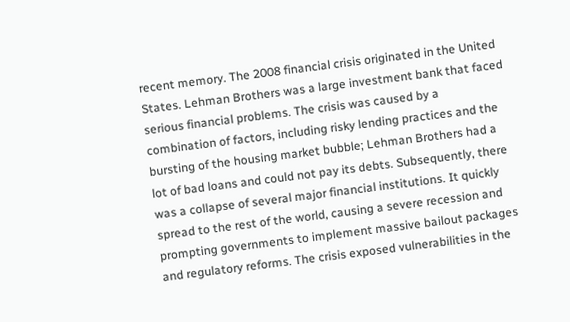recent memory. The 2008 financial crisis originated in the United States. Lehman Brothers was a large investment bank that faced serious financial problems. The crisis was caused by a combination of factors, including risky lending practices and the bursting of the housing market bubble; Lehman Brothers had a lot of bad loans and could not pay its debts. Subsequently, there was a collapse of several major financial institutions. It quickly spread to the rest of the world, causing a severe recession and prompting governments to implement massive bailout packages and regulatory reforms. The crisis exposed vulnerabilities in the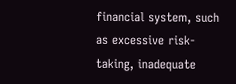financial system, such as excessive risk-taking, inadequate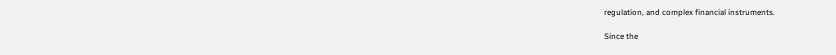regulation, and complex financial instruments.

Since the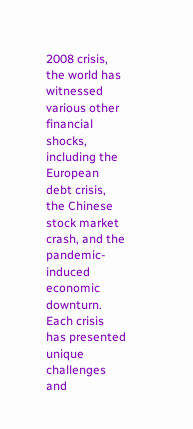2008 crisis, the world has witnessed various other financial shocks, including the European debt crisis, the Chinese stock market crash, and the pandemic-induced economic downturn. Each crisis has presented unique challenges and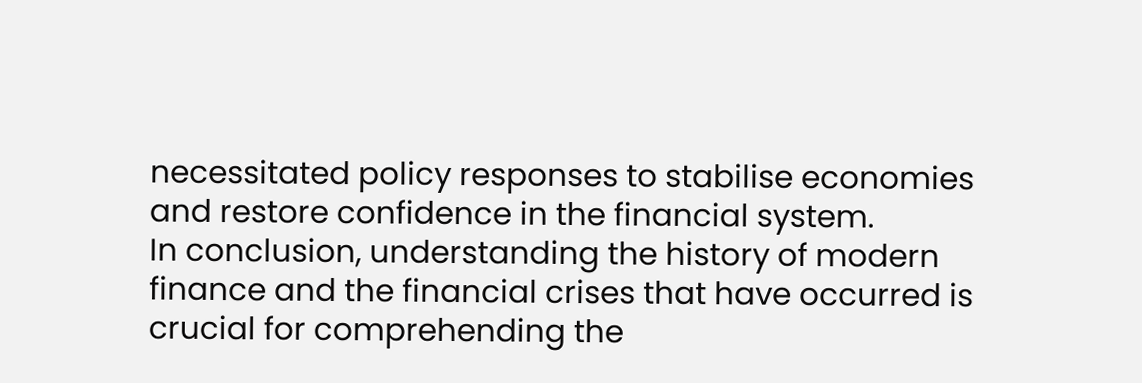necessitated policy responses to stabilise economies and restore confidence in the financial system.
In conclusion, understanding the history of modern finance and the financial crises that have occurred is crucial for comprehending the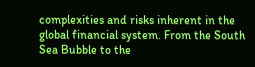complexities and risks inherent in the global financial system. From the South Sea Bubble to the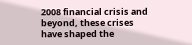2008 financial crisis and beyond, these crises have shaped the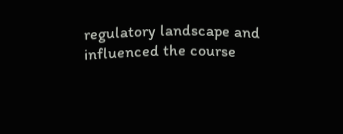regulatory landscape and influenced the course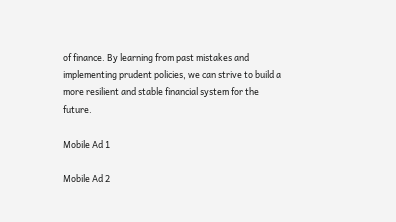of finance. By learning from past mistakes and implementing prudent policies, we can strive to build a more resilient and stable financial system for the future.

Mobile Ad 1

Mobile Ad 2